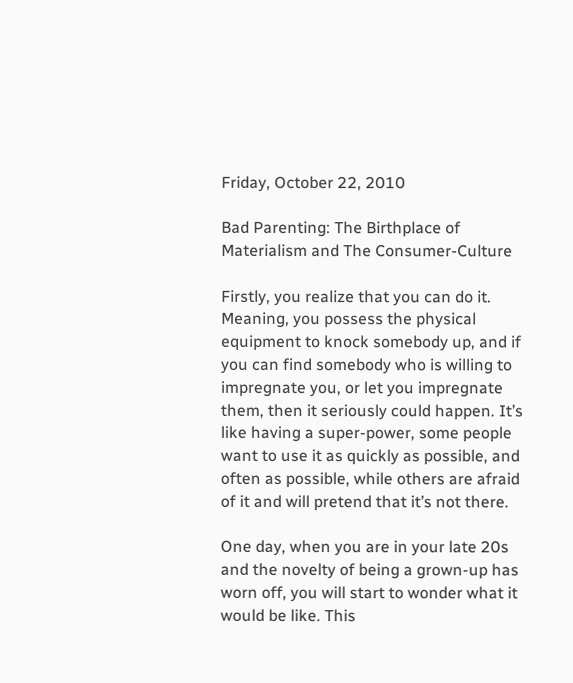Friday, October 22, 2010

Bad Parenting: The Birthplace of Materialism and The Consumer-Culture

Firstly, you realize that you can do it. Meaning, you possess the physical equipment to knock somebody up, and if you can find somebody who is willing to impregnate you, or let you impregnate them, then it seriously could happen. It’s like having a super-power, some people want to use it as quickly as possible, and often as possible, while others are afraid of it and will pretend that it’s not there.

One day, when you are in your late 20s and the novelty of being a grown-up has worn off, you will start to wonder what it would be like. This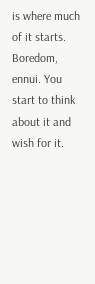is where much of it starts. Boredom, ennui. You start to think about it and wish for it.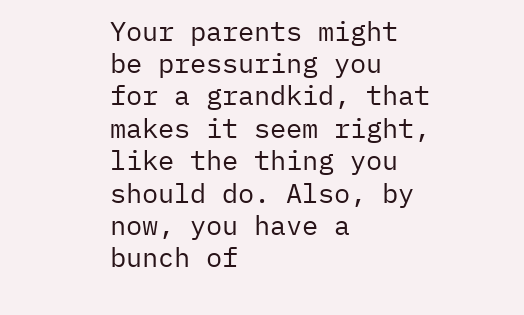Your parents might be pressuring you for a grandkid, that makes it seem right, like the thing you should do. Also, by now, you have a bunch of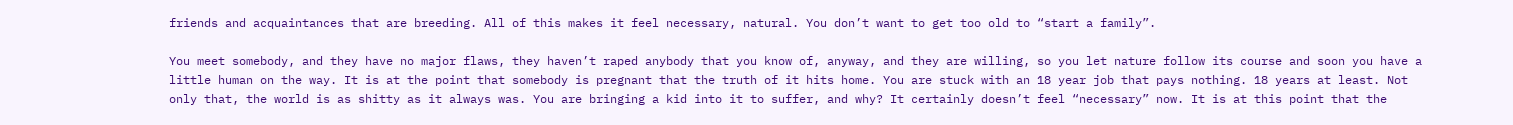friends and acquaintances that are breeding. All of this makes it feel necessary, natural. You don’t want to get too old to “start a family”.

You meet somebody, and they have no major flaws, they haven’t raped anybody that you know of, anyway, and they are willing, so you let nature follow its course and soon you have a little human on the way. It is at the point that somebody is pregnant that the truth of it hits home. You are stuck with an 18 year job that pays nothing. 18 years at least. Not only that, the world is as shitty as it always was. You are bringing a kid into it to suffer, and why? It certainly doesn’t feel “necessary” now. It is at this point that the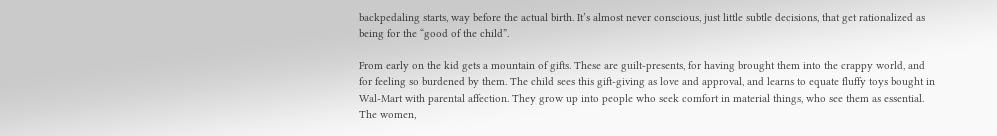backpedaling starts, way before the actual birth. It’s almost never conscious, just little subtle decisions, that get rationalized as being for the “good of the child”.

From early on the kid gets a mountain of gifts. These are guilt-presents, for having brought them into the crappy world, and for feeling so burdened by them. The child sees this gift-giving as love and approval, and learns to equate fluffy toys bought in Wal-Mart with parental affection. They grow up into people who seek comfort in material things, who see them as essential. The women,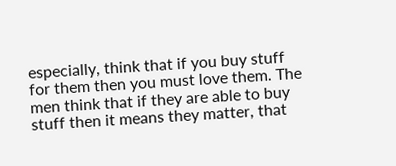especially, think that if you buy stuff for them then you must love them. The men think that if they are able to buy stuff then it means they matter, that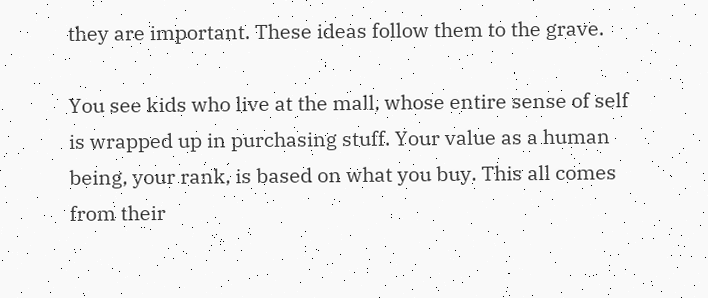they are important. These ideas follow them to the grave.

You see kids who live at the mall, whose entire sense of self is wrapped up in purchasing stuff. Your value as a human being, your rank, is based on what you buy. This all comes from their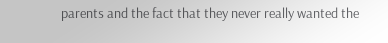parents and the fact that they never really wanted the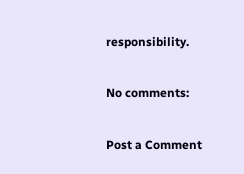responsibility.

No comments:

Post a Comment